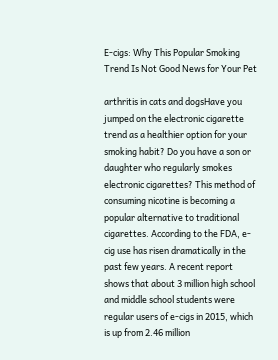E-cigs: Why This Popular Smoking Trend Is Not Good News for Your Pet

arthritis in cats and dogsHave you jumped on the electronic cigarette trend as a healthier option for your smoking habit? Do you have a son or daughter who regularly smokes electronic cigarettes? This method of consuming nicotine is becoming a popular alternative to traditional cigarettes. According to the FDA, e-cig use has risen dramatically in the past few years. A recent report shows that about 3 million high school and middle school students were regular users of e-cigs in 2015, which is up from 2.46 million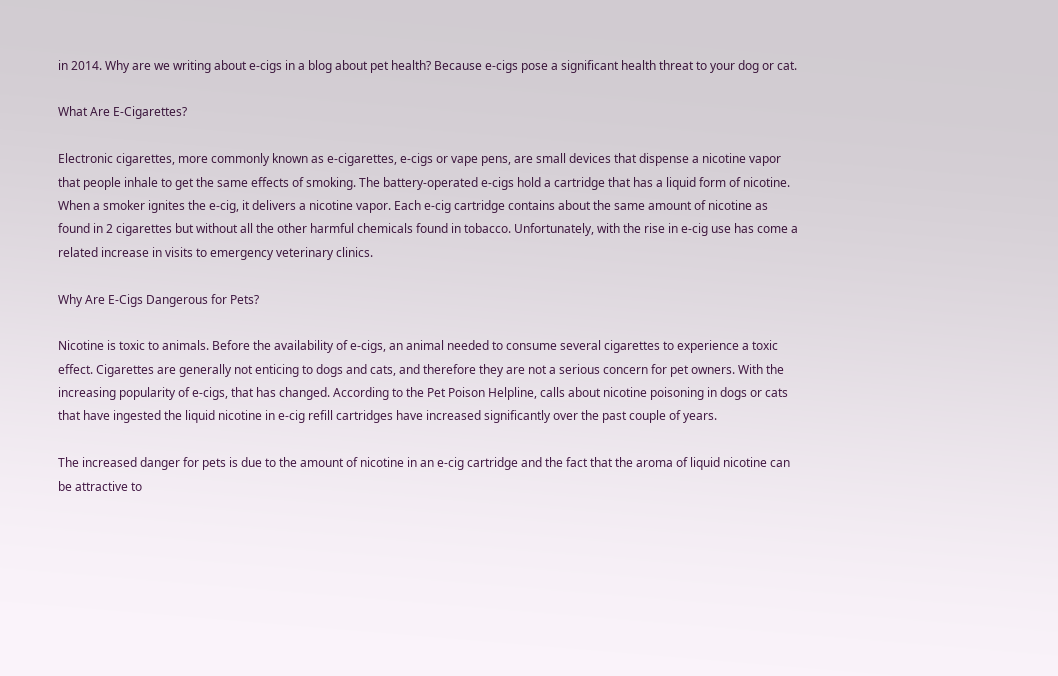in 2014. Why are we writing about e-cigs in a blog about pet health? Because e-cigs pose a significant health threat to your dog or cat.

What Are E-Cigarettes?

Electronic cigarettes, more commonly known as e-cigarettes, e-cigs or vape pens, are small devices that dispense a nicotine vapor that people inhale to get the same effects of smoking. The battery-operated e-cigs hold a cartridge that has a liquid form of nicotine. When a smoker ignites the e-cig, it delivers a nicotine vapor. Each e-cig cartridge contains about the same amount of nicotine as found in 2 cigarettes but without all the other harmful chemicals found in tobacco. Unfortunately, with the rise in e-cig use has come a related increase in visits to emergency veterinary clinics.

Why Are E-Cigs Dangerous for Pets?

Nicotine is toxic to animals. Before the availability of e-cigs, an animal needed to consume several cigarettes to experience a toxic effect. Cigarettes are generally not enticing to dogs and cats, and therefore they are not a serious concern for pet owners. With the increasing popularity of e-cigs, that has changed. According to the Pet Poison Helpline, calls about nicotine poisoning in dogs or cats that have ingested the liquid nicotine in e-cig refill cartridges have increased significantly over the past couple of years.

The increased danger for pets is due to the amount of nicotine in an e-cig cartridge and the fact that the aroma of liquid nicotine can be attractive to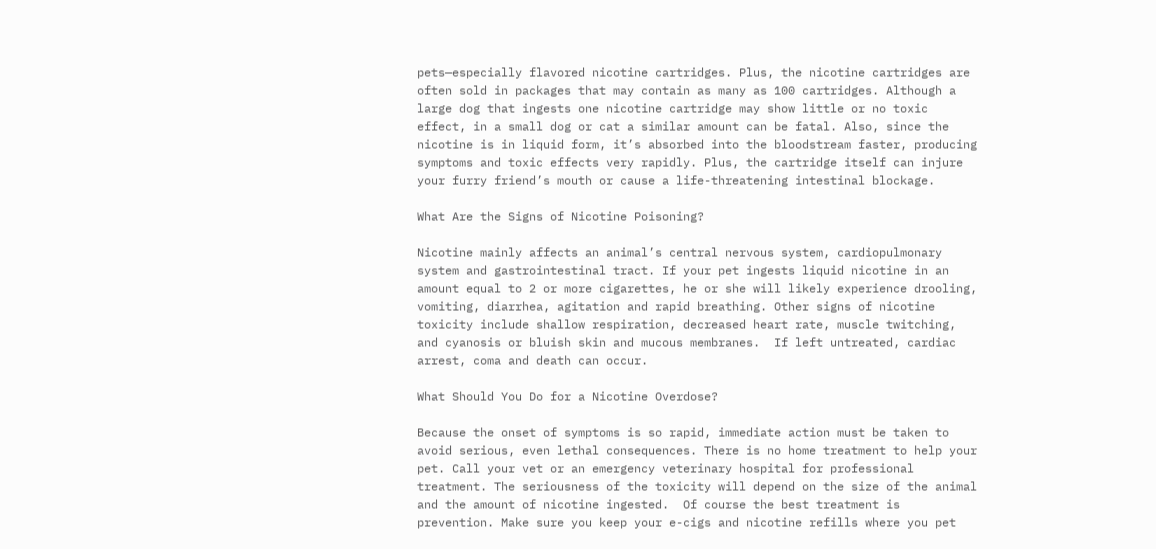pets—especially flavored nicotine cartridges. Plus, the nicotine cartridges are often sold in packages that may contain as many as 100 cartridges. Although a large dog that ingests one nicotine cartridge may show little or no toxic effect, in a small dog or cat a similar amount can be fatal. Also, since the nicotine is in liquid form, it’s absorbed into the bloodstream faster, producing symptoms and toxic effects very rapidly. Plus, the cartridge itself can injure your furry friend’s mouth or cause a life-threatening intestinal blockage.

What Are the Signs of Nicotine Poisoning?

Nicotine mainly affects an animal’s central nervous system, cardiopulmonary system and gastrointestinal tract. If your pet ingests liquid nicotine in an amount equal to 2 or more cigarettes, he or she will likely experience drooling, vomiting, diarrhea, agitation and rapid breathing. Other signs of nicotine toxicity include shallow respiration, decreased heart rate, muscle twitching, and cyanosis or bluish skin and mucous membranes.  If left untreated, cardiac arrest, coma and death can occur.

What Should You Do for a Nicotine Overdose?

Because the onset of symptoms is so rapid, immediate action must be taken to avoid serious, even lethal consequences. There is no home treatment to help your pet. Call your vet or an emergency veterinary hospital for professional treatment. The seriousness of the toxicity will depend on the size of the animal and the amount of nicotine ingested.  Of course the best treatment is prevention. Make sure you keep your e-cigs and nicotine refills where you pet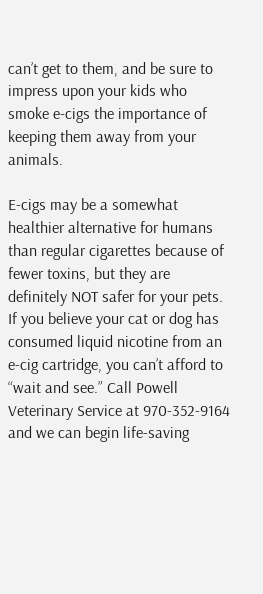can’t get to them, and be sure to impress upon your kids who smoke e-cigs the importance of keeping them away from your animals.

E-cigs may be a somewhat healthier alternative for humans than regular cigarettes because of fewer toxins, but they are definitely NOT safer for your pets. If you believe your cat or dog has consumed liquid nicotine from an e-cig cartridge, you can’t afford to “wait and see.” Call Powell Veterinary Service at 970-352-9164 and we can begin life-saving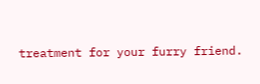treatment for your furry friend.